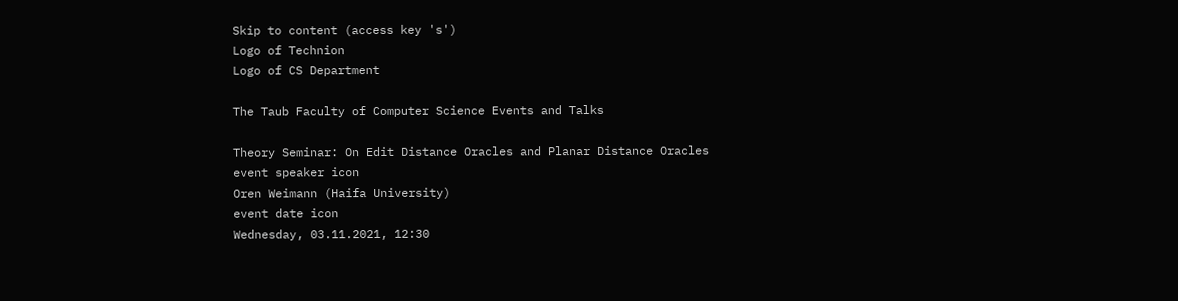Skip to content (access key 's')
Logo of Technion
Logo of CS Department

The Taub Faculty of Computer Science Events and Talks

Theory Seminar: On Edit Distance Oracles and Planar Distance Oracles
event speaker icon
Oren Weimann (Haifa University)
event date icon
Wednesday, 03.11.2021, 12:30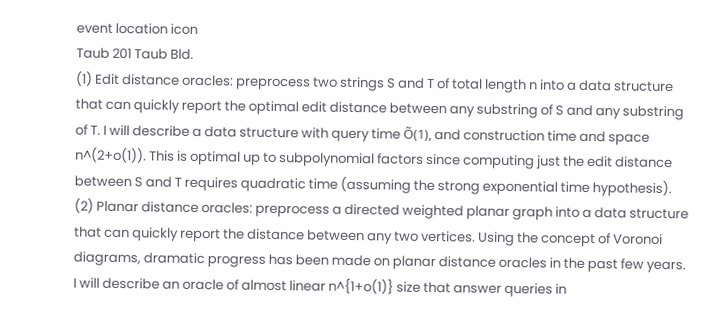event location icon
Taub 201 Taub Bld.
(1) Edit distance oracles: preprocess two strings S and T of total length n into a data structure that can quickly report the optimal edit distance between any substring of S and any substring of T. I will describe a data structure with query time Õ(1), and construction time and space n^(2+o(1)). This is optimal up to subpolynomial factors since computing just the edit distance between S and T requires quadratic time (assuming the strong exponential time hypothesis). (2) Planar distance oracles: preprocess a directed weighted planar graph into a data structure that can quickly report the distance between any two vertices. Using the concept of Voronoi diagrams, dramatic progress has been made on planar distance oracles in the past few years. I will describe an oracle of almost linear n^{1+o(1)} size that answer queries in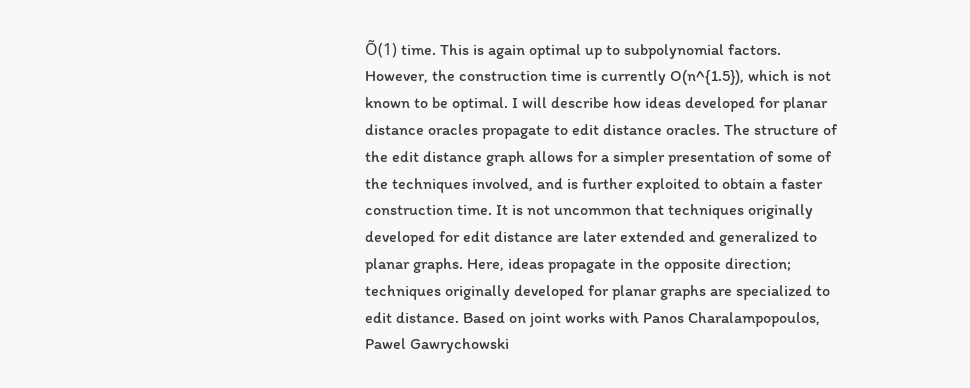Õ(1) time. This is again optimal up to subpolynomial factors. However, the construction time is currently O(n^{1.5}), which is not known to be optimal. I will describe how ideas developed for planar distance oracles propagate to edit distance oracles. The structure of the edit distance graph allows for a simpler presentation of some of the techniques involved, and is further exploited to obtain a faster construction time. It is not uncommon that techniques originally developed for edit distance are later extended and generalized to planar graphs. Here, ideas propagate in the opposite direction; techniques originally developed for planar graphs are specialized to edit distance. Based on joint works with Panos Charalampopoulos, Pawel Gawrychowski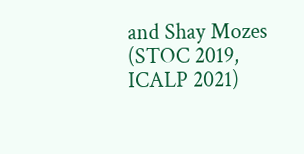and Shay Mozes (STOC 2019, ICALP 2021)